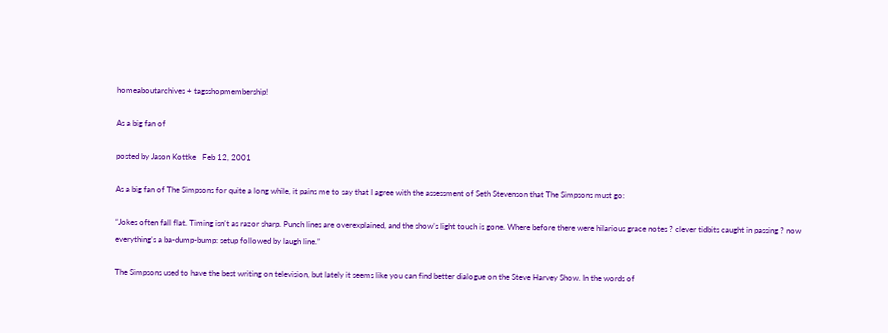homeaboutarchives + tagsshopmembership!

As a big fan of

posted by Jason Kottke   Feb 12, 2001

As a big fan of The Simpsons for quite a long while, it pains me to say that I agree with the assessment of Seth Stevenson that The Simpsons must go:

“Jokes often fall flat. Timing isn’t as razor sharp. Punch lines are overexplained, and the show’s light touch is gone. Where before there were hilarious grace notes ? clever tidbits caught in passing ? now everything’s a ba-dump-bump: setup followed by laugh line.”

The Simpsons used to have the best writing on television, but lately it seems like you can find better dialogue on the Steve Harvey Show. In the words of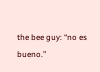the bee guy: “no es bueno.”